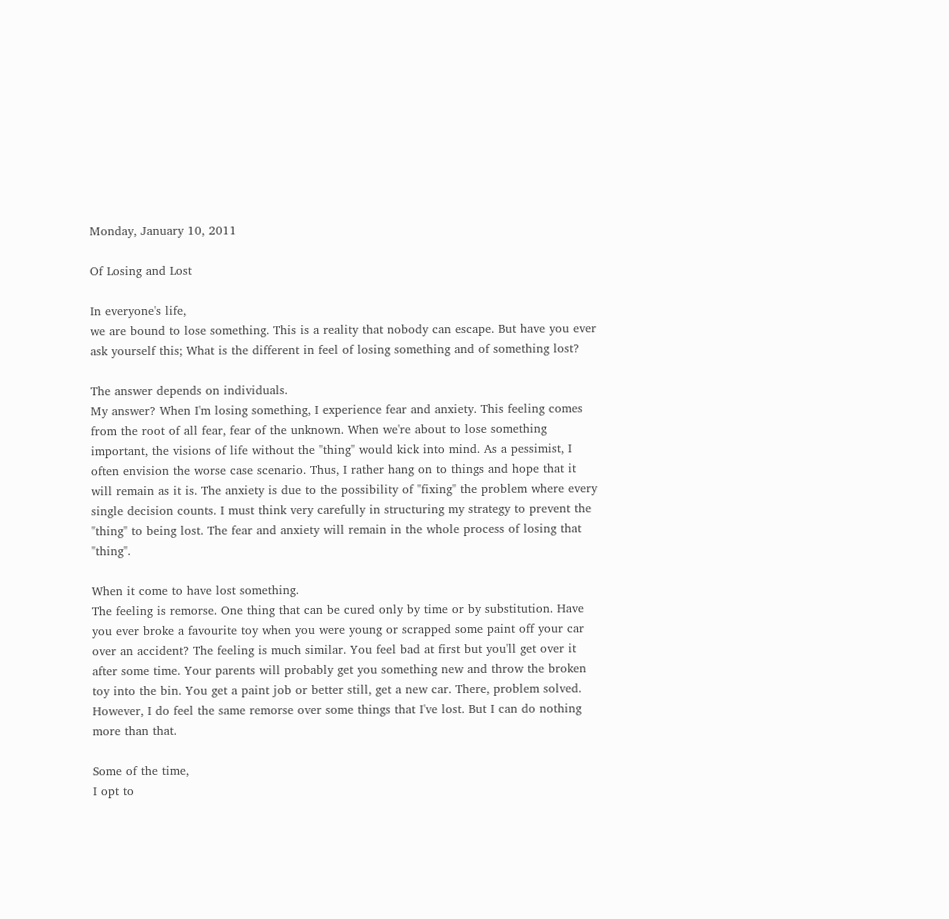Monday, January 10, 2011

Of Losing and Lost

In everyone's life,
we are bound to lose something. This is a reality that nobody can escape. But have you ever ask yourself this; What is the different in feel of losing something and of something lost?

The answer depends on individuals.
My answer? When I'm losing something, I experience fear and anxiety. This feeling comes from the root of all fear, fear of the unknown. When we're about to lose something important, the visions of life without the "thing" would kick into mind. As a pessimist, I often envision the worse case scenario. Thus, I rather hang on to things and hope that it will remain as it is. The anxiety is due to the possibility of "fixing" the problem where every single decision counts. I must think very carefully in structuring my strategy to prevent the "thing" to being lost. The fear and anxiety will remain in the whole process of losing that "thing".

When it come to have lost something.
The feeling is remorse. One thing that can be cured only by time or by substitution. Have you ever broke a favourite toy when you were young or scrapped some paint off your car over an accident? The feeling is much similar. You feel bad at first but you'll get over it after some time. Your parents will probably get you something new and throw the broken toy into the bin. You get a paint job or better still, get a new car. There, problem solved. However, I do feel the same remorse over some things that I've lost. But I can do nothing more than that.

Some of the time,
I opt to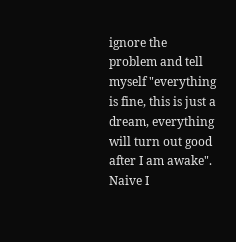ignore the problem and tell myself "everything is fine, this is just a dream, everything will turn out good after I am awake". Naive I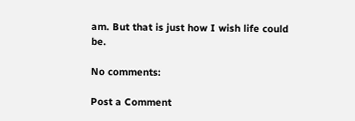am. But that is just how I wish life could be.

No comments:

Post a Comment